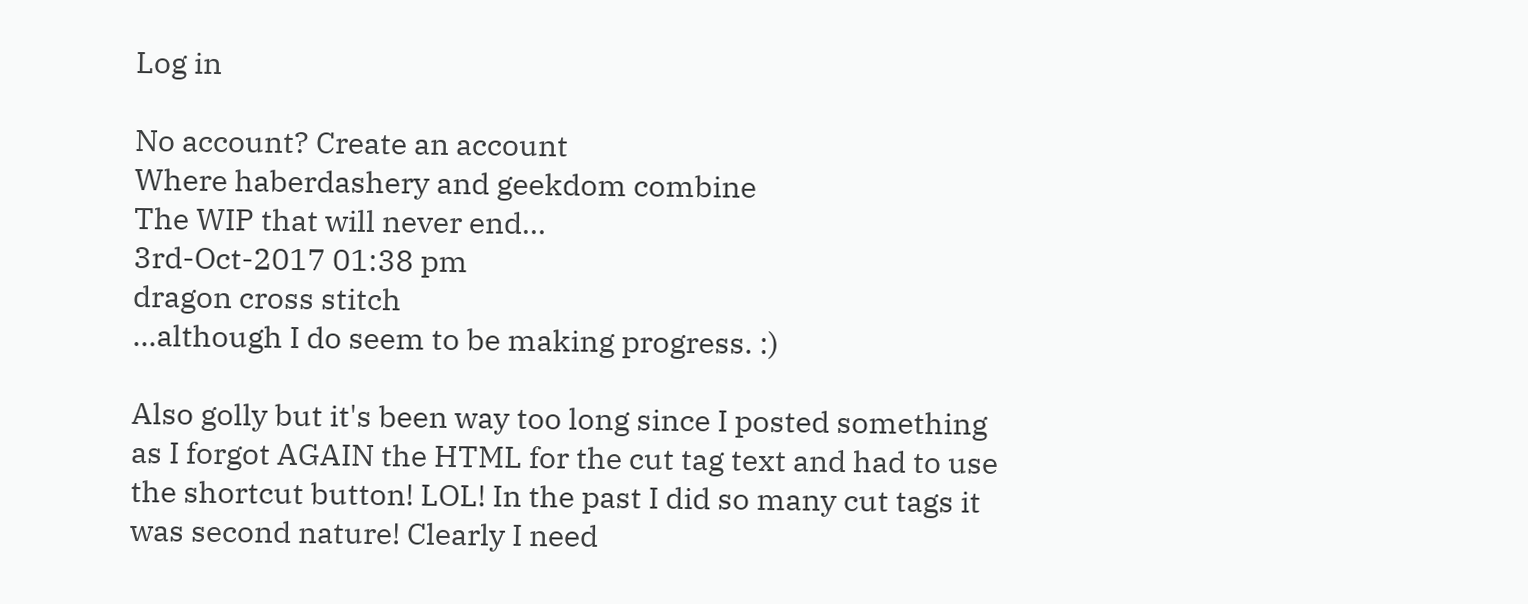Log in

No account? Create an account
Where haberdashery and geekdom combine
The WIP that will never end...
3rd-Oct-2017 01:38 pm
dragon cross stitch
...although I do seem to be making progress. :)

Also golly but it's been way too long since I posted something as I forgot AGAIN the HTML for the cut tag text and had to use the shortcut button! LOL! In the past I did so many cut tags it was second nature! Clearly I need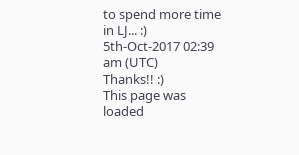to spend more time in LJ... :)
5th-Oct-2017 02:39 am (UTC)
Thanks!! :)
This page was loaded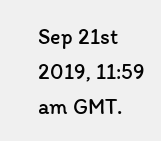Sep 21st 2019, 11:59 am GMT.